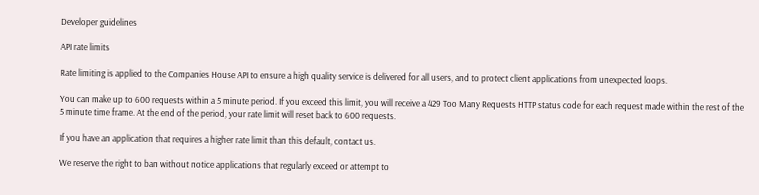Developer guidelines

API rate limits

Rate limiting is applied to the Companies House API to ensure a high quality service is delivered for all users, and to protect client applications from unexpected loops.

You can make up to 600 requests within a 5 minute period. If you exceed this limit, you will receive a 429 Too Many Requests HTTP status code for each request made within the rest of the 5 minute time frame. At the end of the period, your rate limit will reset back to 600 requests.

If you have an application that requires a higher rate limit than this default, contact us.

We reserve the right to ban without notice applications that regularly exceed or attempt to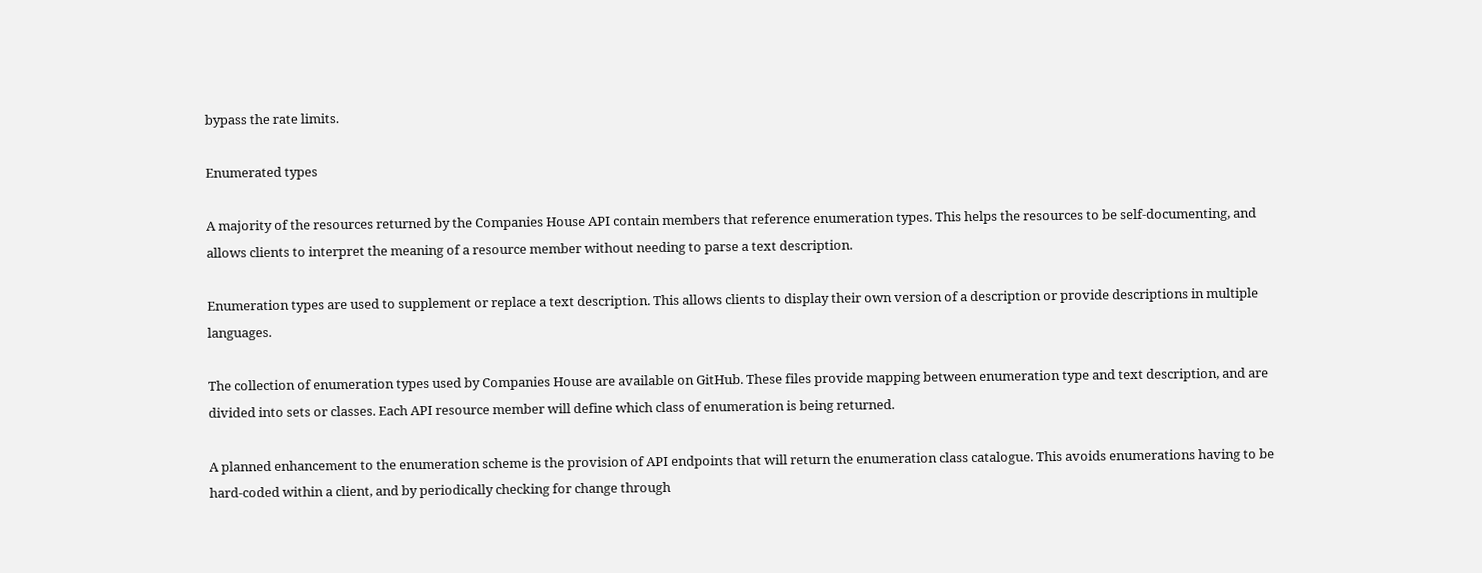bypass the rate limits.

Enumerated types

A majority of the resources returned by the Companies House API contain members that reference enumeration types. This helps the resources to be self-documenting, and allows clients to interpret the meaning of a resource member without needing to parse a text description.

Enumeration types are used to supplement or replace a text description. This allows clients to display their own version of a description or provide descriptions in multiple languages.

The collection of enumeration types used by Companies House are available on GitHub. These files provide mapping between enumeration type and text description, and are divided into sets or classes. Each API resource member will define which class of enumeration is being returned.

A planned enhancement to the enumeration scheme is the provision of API endpoints that will return the enumeration class catalogue. This avoids enumerations having to be hard-coded within a client, and by periodically checking for change through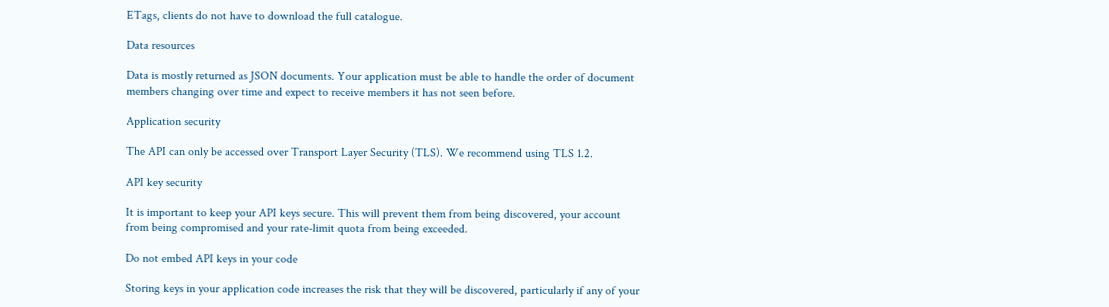ETags, clients do not have to download the full catalogue.

Data resources

Data is mostly returned as JSON documents. Your application must be able to handle the order of document members changing over time and expect to receive members it has not seen before.

Application security

The API can only be accessed over Transport Layer Security (TLS). We recommend using TLS 1.2.

API key security

It is important to keep your API keys secure. This will prevent them from being discovered, your account from being compromised and your rate-limit quota from being exceeded.

Do not embed API keys in your code

Storing keys in your application code increases the risk that they will be discovered, particularly if any of your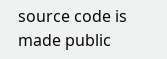source code is made public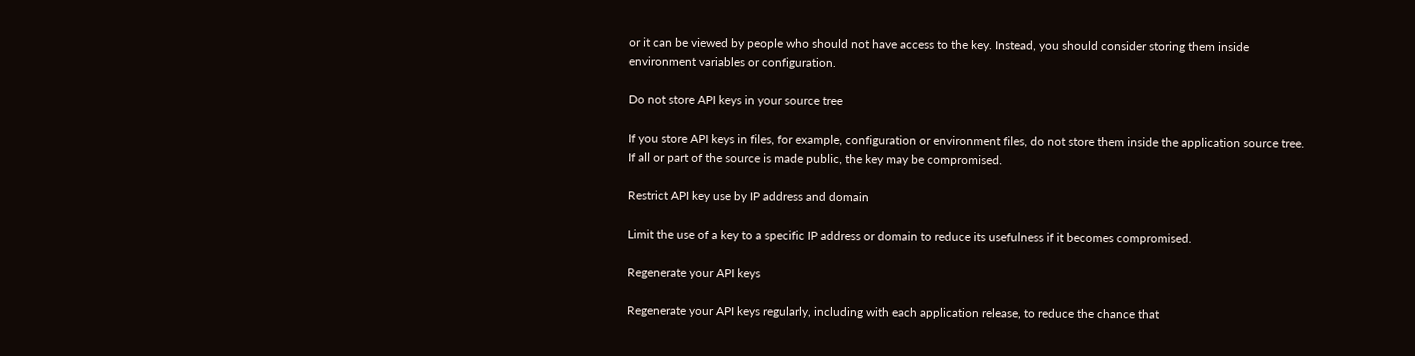or it can be viewed by people who should not have access to the key. Instead, you should consider storing them inside environment variables or configuration.

Do not store API keys in your source tree

If you store API keys in files, for example, configuration or environment files, do not store them inside the application source tree. If all or part of the source is made public, the key may be compromised.

Restrict API key use by IP address and domain

Limit the use of a key to a specific IP address or domain to reduce its usefulness if it becomes compromised.

Regenerate your API keys

Regenerate your API keys regularly, including with each application release, to reduce the chance that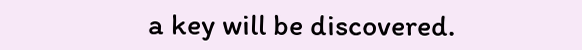a key will be discovered.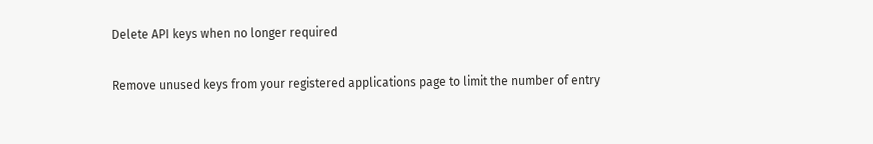Delete API keys when no longer required

Remove unused keys from your registered applications page to limit the number of entry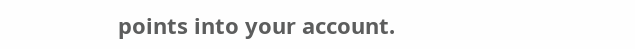points into your account.